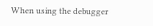When using the debugger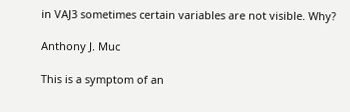in VAJ3 sometimes certain variables are not visible. Why?

Anthony J. Muc

This is a symptom of an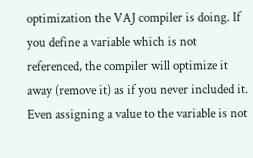optimization the VAJ compiler is doing. If you define a variable which is not referenced, the compiler will optimize it away (remove it) as if you never included it. Even assigning a value to the variable is not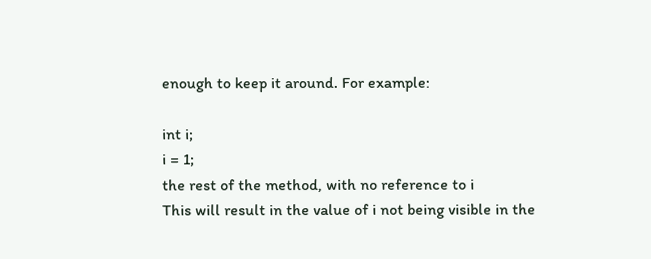enough to keep it around. For example:

int i;
i = 1;
the rest of the method, with no reference to i
This will result in the value of i not being visible in the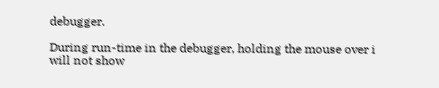debugger.

During run-time in the debugger, holding the mouse over i will not show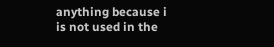anything because i is not used in the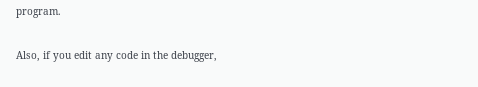program.

Also, if you edit any code in the debugger,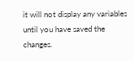it will not display any variables until you have saved the changes.